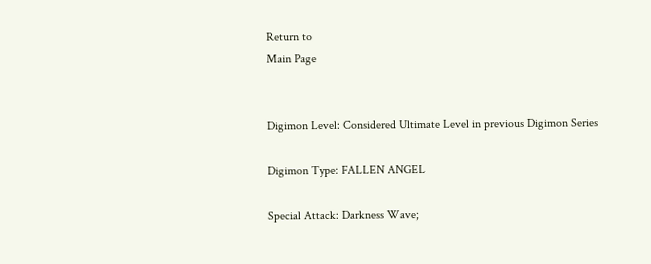Return to
Main Page


Digimon Level: Considered Ultimate Level in previous Digimon Series

Digimon Type: FALLEN ANGEL

Special Attack: Darkness Wave;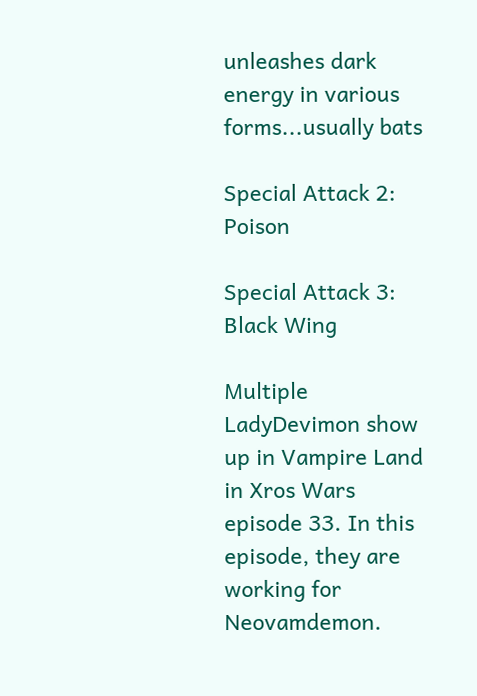unleashes dark energy in various forms...usually bats

Special Attack 2: Poison

Special Attack 3: Black Wing

Multiple LadyDevimon show up in Vampire Land in Xros Wars episode 33. In this episode, they are working for Neovamdemon.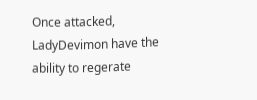Once attacked, LadyDevimon have the ability to regerate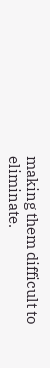making them difficult to eliminate.